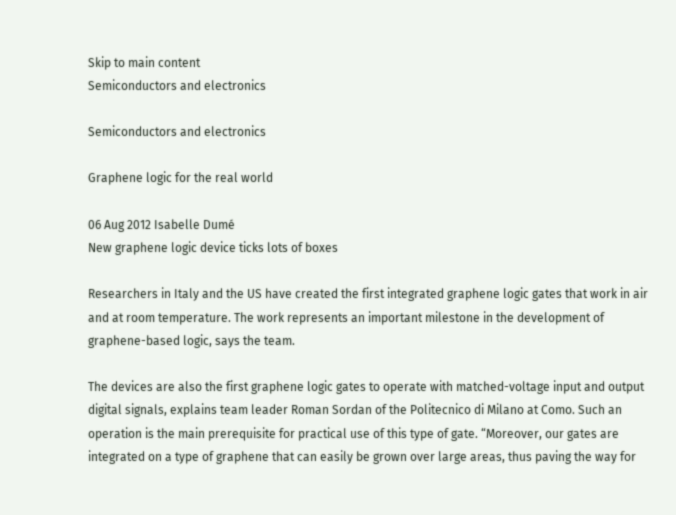Skip to main content
Semiconductors and electronics

Semiconductors and electronics

Graphene logic for the real world

06 Aug 2012 Isabelle Dumé
New graphene logic device ticks lots of boxes

Researchers in Italy and the US have created the first integrated graphene logic gates that work in air and at room temperature. The work represents an important milestone in the development of graphene-based logic, says the team.

The devices are also the first graphene logic gates to operate with matched-voltage input and output digital signals, explains team leader Roman Sordan of the Politecnico di Milano at Como. Such an operation is the main prerequisite for practical use of this type of gate. “Moreover, our gates are integrated on a type of graphene that can easily be grown over large areas, thus paving the way for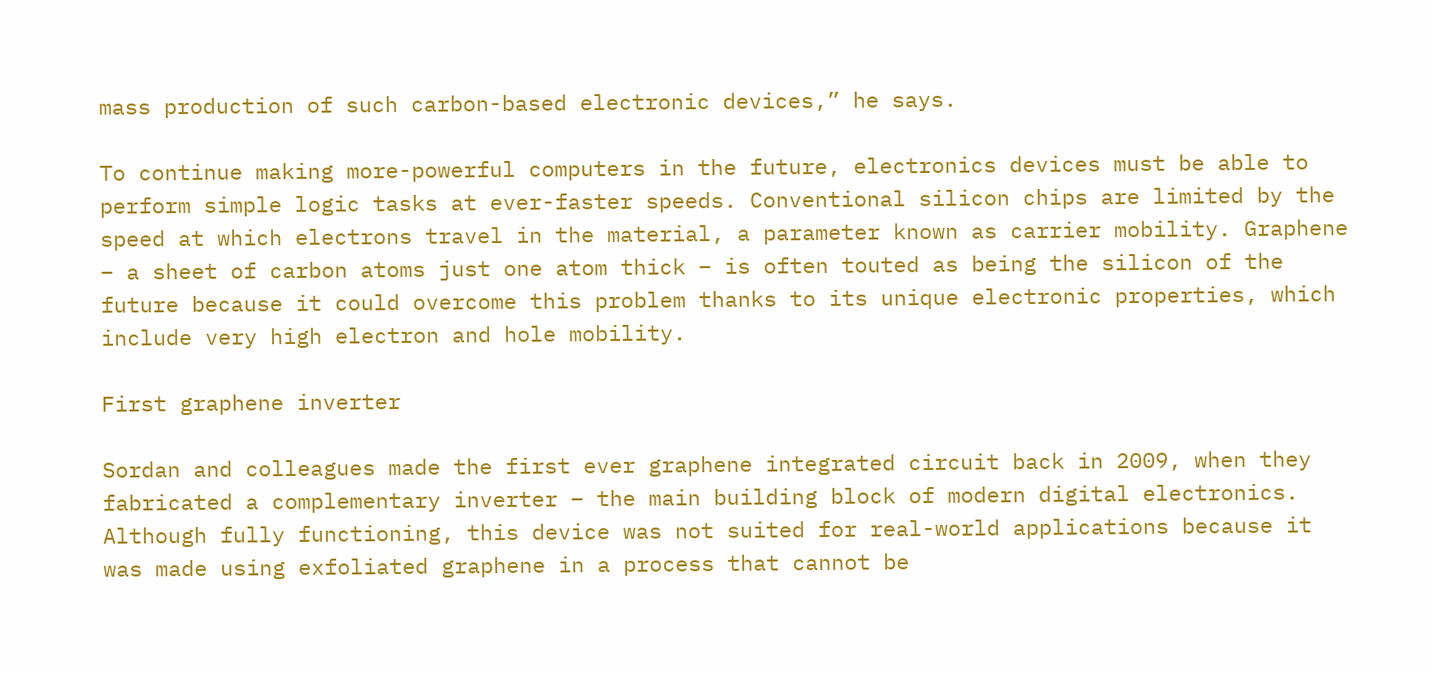mass production of such carbon-based electronic devices,” he says.

To continue making more-powerful computers in the future, electronics devices must be able to perform simple logic tasks at ever-faster speeds. Conventional silicon chips are limited by the speed at which electrons travel in the material, a parameter known as carrier mobility. Graphene – a sheet of carbon atoms just one atom thick – is often touted as being the silicon of the future because it could overcome this problem thanks to its unique electronic properties, which include very high electron and hole mobility.

First graphene inverter

Sordan and colleagues made the first ever graphene integrated circuit back in 2009, when they fabricated a complementary inverter – the main building block of modern digital electronics. Although fully functioning, this device was not suited for real-world applications because it was made using exfoliated graphene in a process that cannot be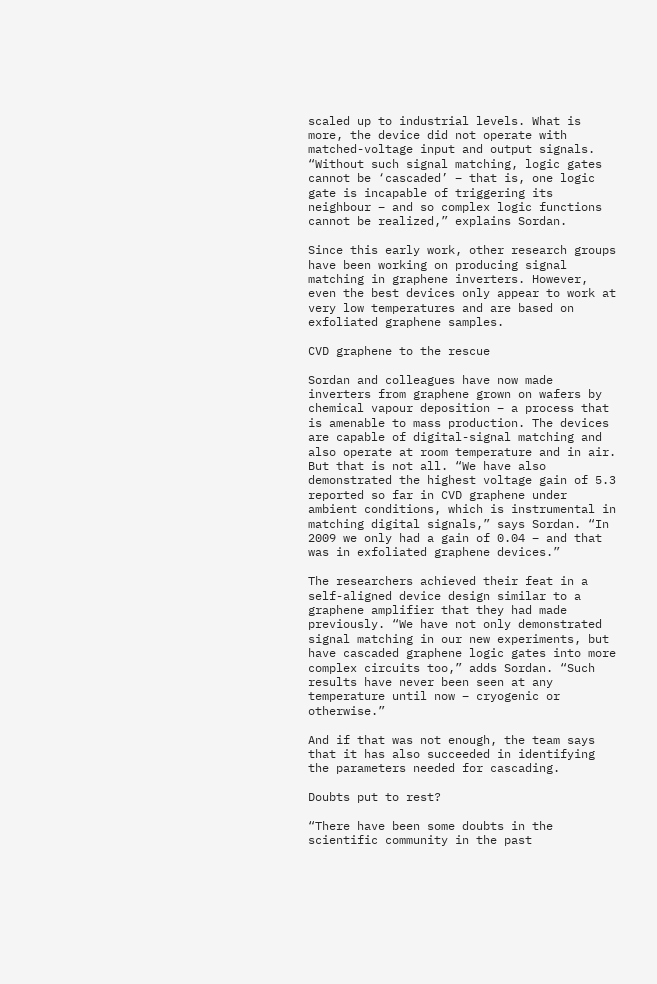scaled up to industrial levels. What is more, the device did not operate with matched-voltage input and output signals. “Without such signal matching, logic gates cannot be ‘cascaded’ – that is, one logic gate is incapable of triggering its neighbour – and so complex logic functions cannot be realized,” explains Sordan.

Since this early work, other research groups have been working on producing signal matching in graphene inverters. However, even the best devices only appear to work at very low temperatures and are based on exfoliated graphene samples.

CVD graphene to the rescue

Sordan and colleagues have now made inverters from graphene grown on wafers by chemical vapour deposition – a process that is amenable to mass production. The devices are capable of digital-signal matching and also operate at room temperature and in air. But that is not all. “We have also demonstrated the highest voltage gain of 5.3 reported so far in CVD graphene under ambient conditions, which is instrumental in matching digital signals,” says Sordan. “In 2009 we only had a gain of 0.04 – and that was in exfoliated graphene devices.”

The researchers achieved their feat in a self-aligned device design similar to a graphene amplifier that they had made previously. “We have not only demonstrated signal matching in our new experiments, but have cascaded graphene logic gates into more complex circuits too,” adds Sordan. “Such results have never been seen at any temperature until now – cryogenic or otherwise.”

And if that was not enough, the team says that it has also succeeded in identifying the parameters needed for cascading.

Doubts put to rest?

“There have been some doubts in the scientific community in the past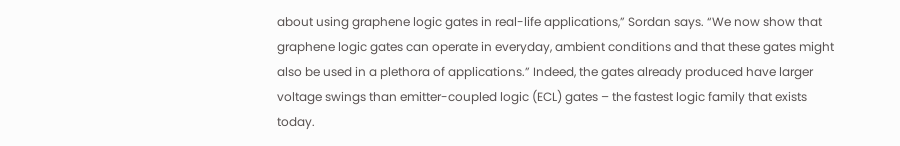about using graphene logic gates in real-life applications,” Sordan says. “We now show that graphene logic gates can operate in everyday, ambient conditions and that these gates might also be used in a plethora of applications.” Indeed, the gates already produced have larger voltage swings than emitter-coupled logic (ECL) gates – the fastest logic family that exists today.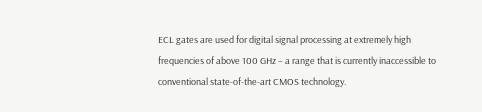ECL gates are used for digital signal processing at extremely high frequencies of above 100 GHz – a range that is currently inaccessible to conventional state-of-the-art CMOS technology.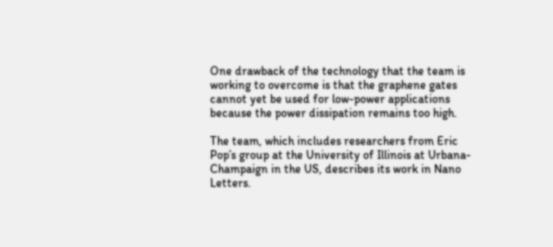One drawback of the technology that the team is working to overcome is that the graphene gates cannot yet be used for low-power applications because the power dissipation remains too high.

The team, which includes researchers from Eric Pop’s group at the University of Illinois at Urbana-Champaign in the US, describes its work in Nano Letters.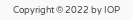Copyright © 2022 by IOP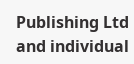Publishing Ltd and individual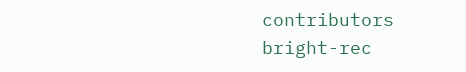contributors
bright-rec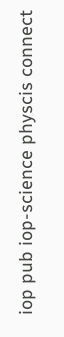iop pub iop-science physcis connect